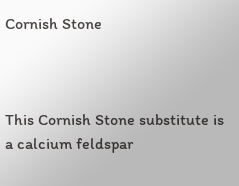Cornish Stone



This Cornish Stone substitute is a calcium feldspar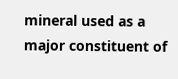mineral used as a major constituent of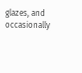glazes, and occasionally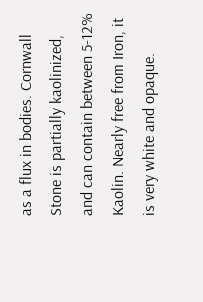as a flux in bodies. Cornwall Stone is partially kaolinized, and can contain between 5-12% Kaolin. Nearly free from Iron, it is very white and opaque.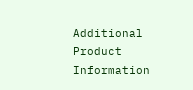Additional Product Information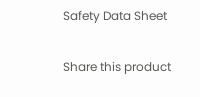Safety Data Sheet

Share this product